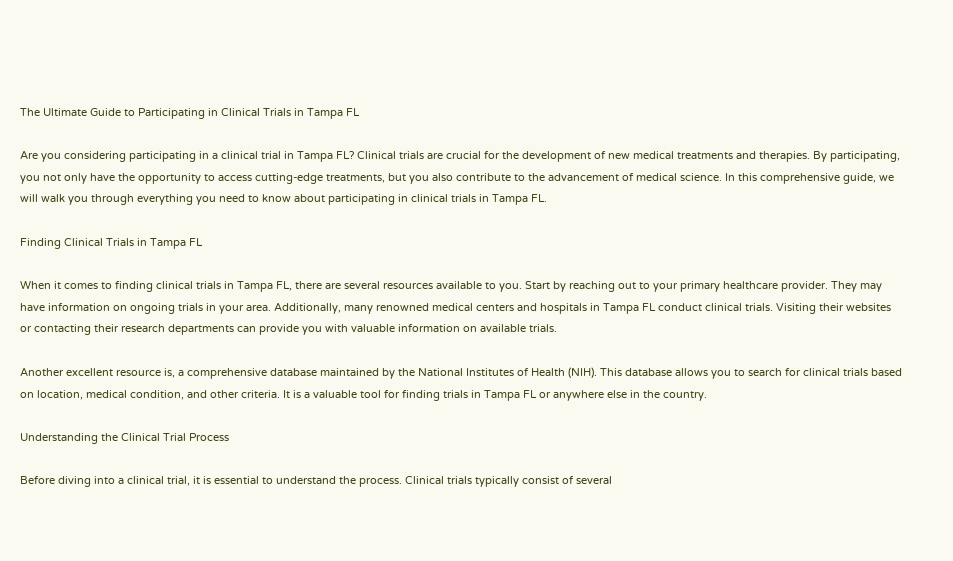The Ultimate Guide to Participating in Clinical Trials in Tampa FL

Are you considering participating in a clinical trial in Tampa FL? Clinical trials are crucial for the development of new medical treatments and therapies. By participating, you not only have the opportunity to access cutting-edge treatments, but you also contribute to the advancement of medical science. In this comprehensive guide, we will walk you through everything you need to know about participating in clinical trials in Tampa FL.

Finding Clinical Trials in Tampa FL

When it comes to finding clinical trials in Tampa FL, there are several resources available to you. Start by reaching out to your primary healthcare provider. They may have information on ongoing trials in your area. Additionally, many renowned medical centers and hospitals in Tampa FL conduct clinical trials. Visiting their websites or contacting their research departments can provide you with valuable information on available trials.

Another excellent resource is, a comprehensive database maintained by the National Institutes of Health (NIH). This database allows you to search for clinical trials based on location, medical condition, and other criteria. It is a valuable tool for finding trials in Tampa FL or anywhere else in the country.

Understanding the Clinical Trial Process

Before diving into a clinical trial, it is essential to understand the process. Clinical trials typically consist of several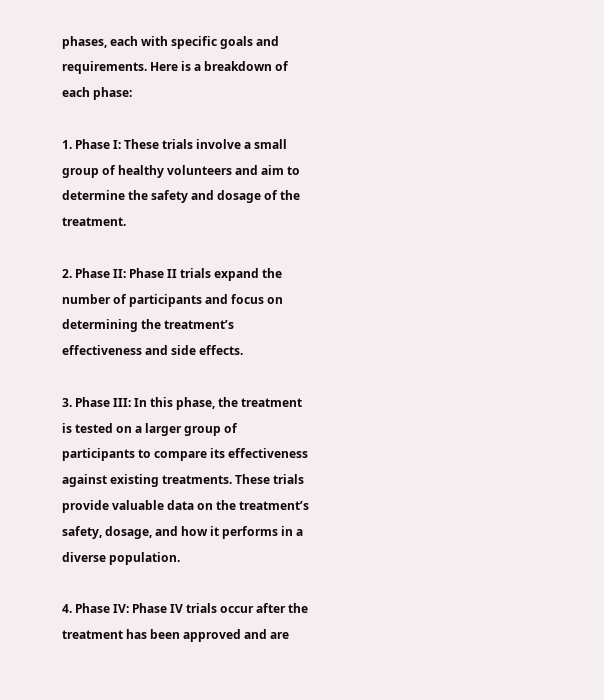phases, each with specific goals and requirements. Here is a breakdown of each phase:

1. Phase I: These trials involve a small group of healthy volunteers and aim to determine the safety and dosage of the treatment.

2. Phase II: Phase II trials expand the number of participants and focus on determining the treatment’s effectiveness and side effects.

3. Phase III: In this phase, the treatment is tested on a larger group of participants to compare its effectiveness against existing treatments. These trials provide valuable data on the treatment’s safety, dosage, and how it performs in a diverse population.

4. Phase IV: Phase IV trials occur after the treatment has been approved and are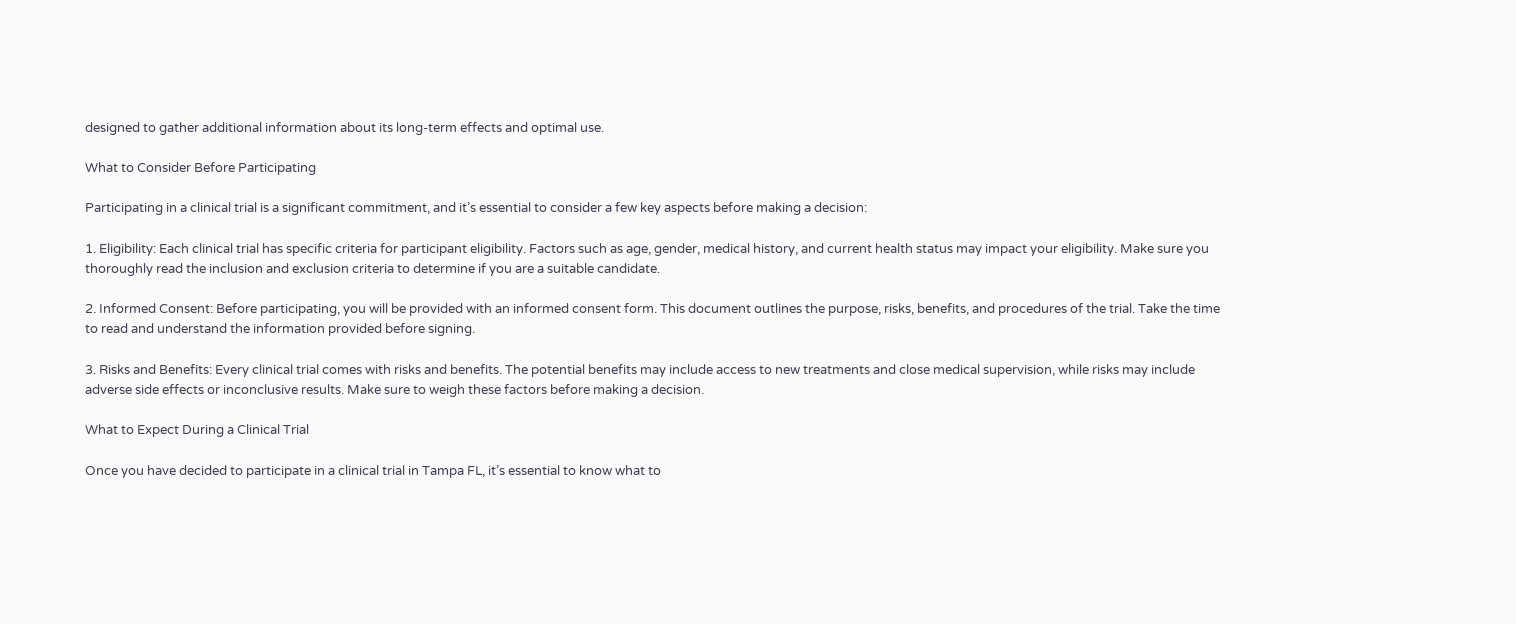designed to gather additional information about its long-term effects and optimal use.

What to Consider Before Participating

Participating in a clinical trial is a significant commitment, and it’s essential to consider a few key aspects before making a decision:

1. Eligibility: Each clinical trial has specific criteria for participant eligibility. Factors such as age, gender, medical history, and current health status may impact your eligibility. Make sure you thoroughly read the inclusion and exclusion criteria to determine if you are a suitable candidate.

2. Informed Consent: Before participating, you will be provided with an informed consent form. This document outlines the purpose, risks, benefits, and procedures of the trial. Take the time to read and understand the information provided before signing.

3. Risks and Benefits: Every clinical trial comes with risks and benefits. The potential benefits may include access to new treatments and close medical supervision, while risks may include adverse side effects or inconclusive results. Make sure to weigh these factors before making a decision.

What to Expect During a Clinical Trial

Once you have decided to participate in a clinical trial in Tampa FL, it’s essential to know what to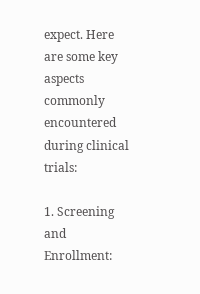expect. Here are some key aspects commonly encountered during clinical trials:

1. Screening and Enrollment: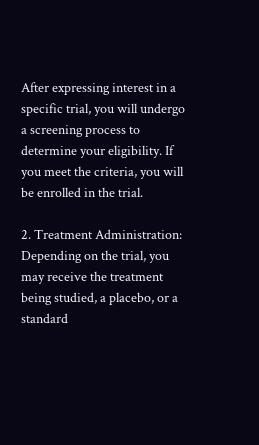After expressing interest in a specific trial, you will undergo a screening process to determine your eligibility. If you meet the criteria, you will be enrolled in the trial.

2. Treatment Administration: Depending on the trial, you may receive the treatment being studied, a placebo, or a standard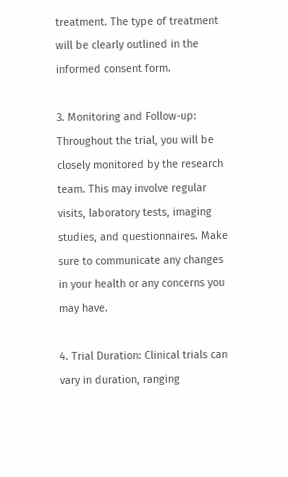treatment. The type of treatment will be clearly outlined in the informed consent form.

3. Monitoring and Follow-up: Throughout the trial, you will be closely monitored by the research team. This may involve regular visits, laboratory tests, imaging studies, and questionnaires. Make sure to communicate any changes in your health or any concerns you may have.

4. Trial Duration: Clinical trials can vary in duration, ranging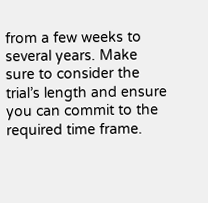from a few weeks to several years. Make sure to consider the trial’s length and ensure you can commit to the required time frame.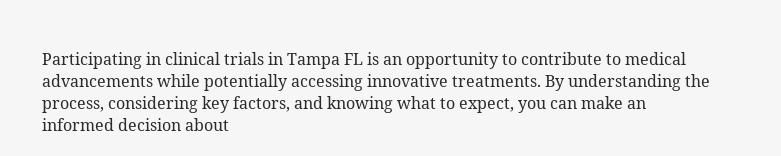Participating in clinical trials in Tampa FL is an opportunity to contribute to medical advancements while potentially accessing innovative treatments. By understanding the process, considering key factors, and knowing what to expect, you can make an informed decision about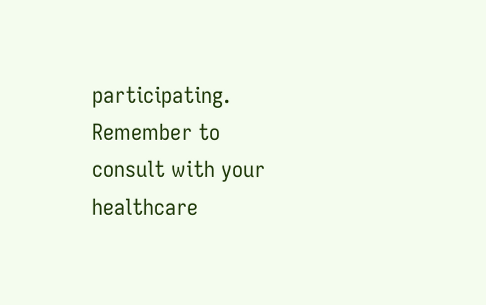participating. Remember to consult with your healthcare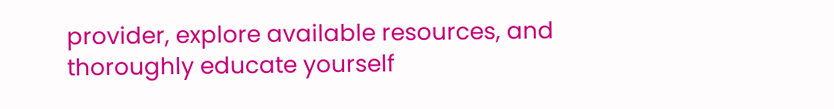provider, explore available resources, and thoroughly educate yourself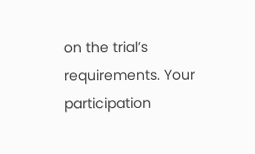on the trial’s requirements. Your participation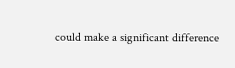could make a significant difference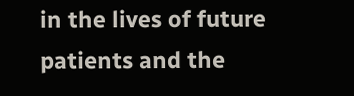in the lives of future patients and the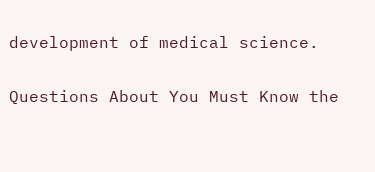development of medical science.

Questions About You Must Know the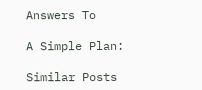Answers To

A Simple Plan:

Similar Posts